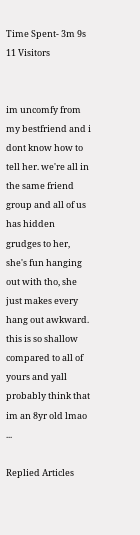Time Spent- 3m 9s
11 Visitors


im uncomfy from my bestfriend and i dont know how to tell her. we're all in the same friend group and all of us has hidden grudges to her, she's fun hanging out with tho, she just makes every hang out awkward. this is so shallow compared to all of yours and yall probably think that im an 8yr old lmao ...

Replied Articles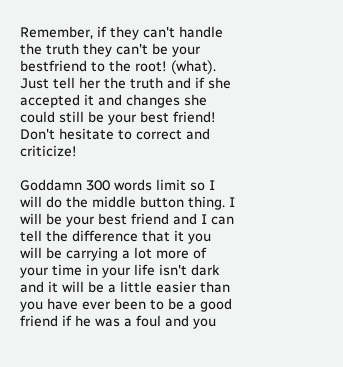Remember, if they can't handle the truth they can't be your bestfriend to the root! (what). Just tell her the truth and if she accepted it and changes she could still be your best friend! Don't hesitate to correct and criticize!

Goddamn 300 words limit so I will do the middle button thing. I will be your best friend and I can tell the difference that it you will be carrying a lot more of your time in your life isn't dark and it will be a little easier than you have ever been to be a good friend if he was a foul and you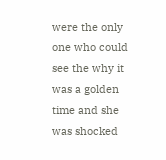were the only one who could see the why it was a golden time and she was shocked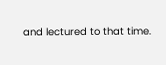and lectured to that time.